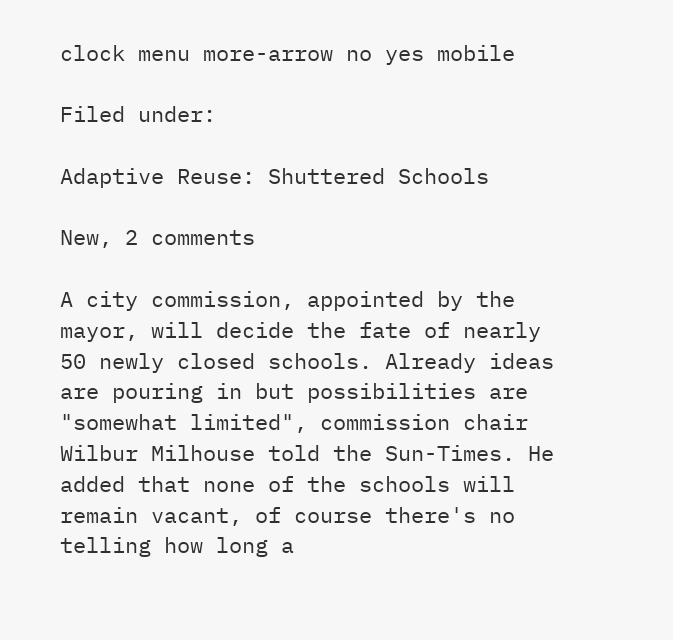clock menu more-arrow no yes mobile

Filed under:

Adaptive Reuse: Shuttered Schools

New, 2 comments

A city commission, appointed by the mayor, will decide the fate of nearly 50 newly closed schools. Already ideas are pouring in but possibilities are "somewhat limited", commission chair Wilbur Milhouse told the Sun-Times. He added that none of the schools will remain vacant, of course there's no telling how long a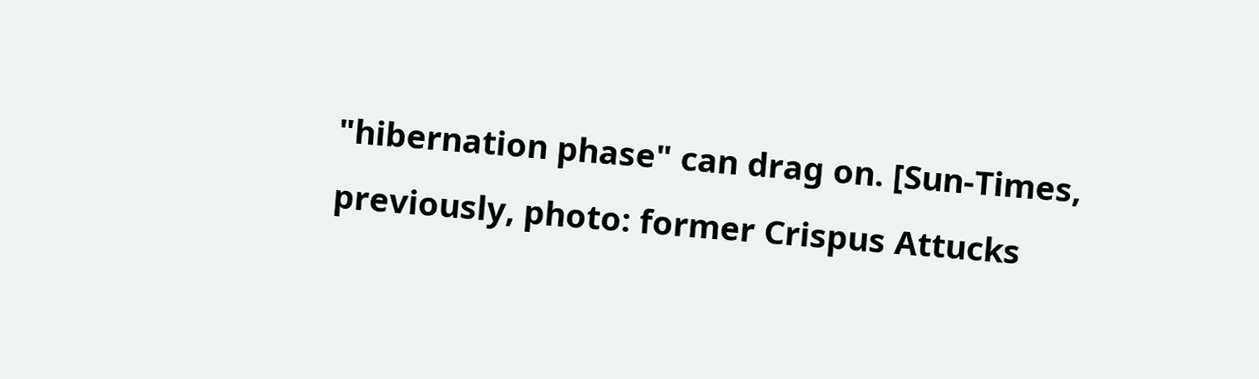"hibernation phase" can drag on. [Sun-Times, previously, photo: former Crispus Attucks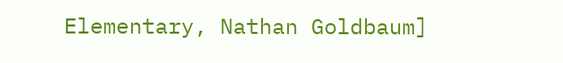Elementary, Nathan Goldbaum]